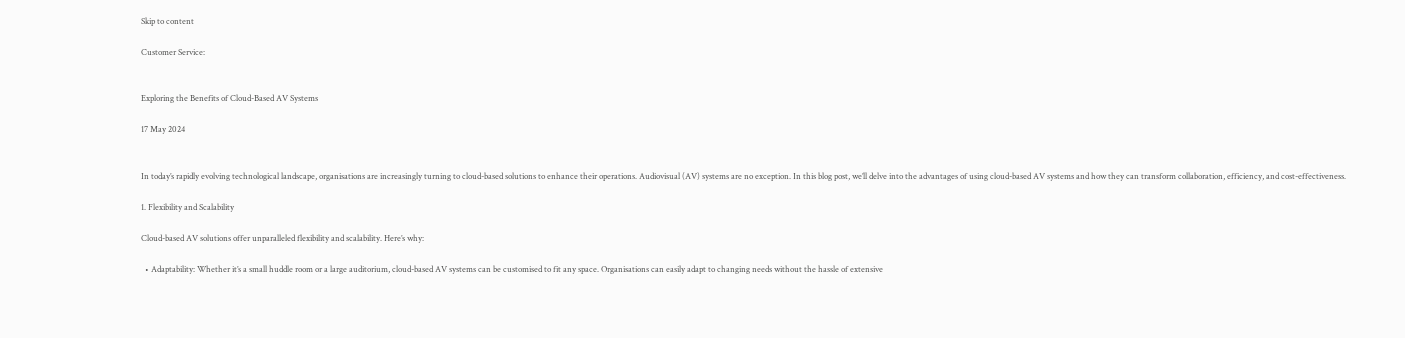Skip to content

Customer Service:


Exploring the Benefits of Cloud-Based AV Systems

17 May 2024


In today’s rapidly evolving technological landscape, organisations are increasingly turning to cloud-based solutions to enhance their operations. Audiovisual (AV) systems are no exception. In this blog post, we’ll delve into the advantages of using cloud-based AV systems and how they can transform collaboration, efficiency, and cost-effectiveness.

1. Flexibility and Scalability

Cloud-based AV solutions offer unparalleled flexibility and scalability. Here’s why:

  • Adaptability: Whether it’s a small huddle room or a large auditorium, cloud-based AV systems can be customised to fit any space. Organisations can easily adapt to changing needs without the hassle of extensive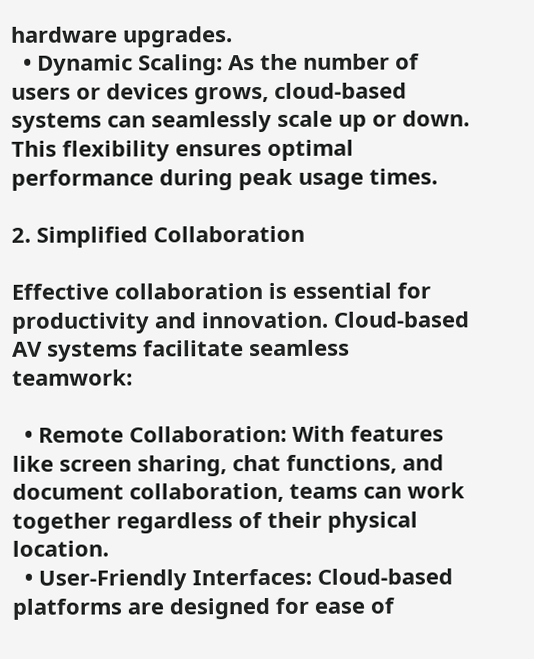hardware upgrades.
  • Dynamic Scaling: As the number of users or devices grows, cloud-based systems can seamlessly scale up or down. This flexibility ensures optimal performance during peak usage times.

2. Simplified Collaboration

Effective collaboration is essential for productivity and innovation. Cloud-based AV systems facilitate seamless teamwork:

  • Remote Collaboration: With features like screen sharing, chat functions, and document collaboration, teams can work together regardless of their physical location.
  • User-Friendly Interfaces: Cloud-based platforms are designed for ease of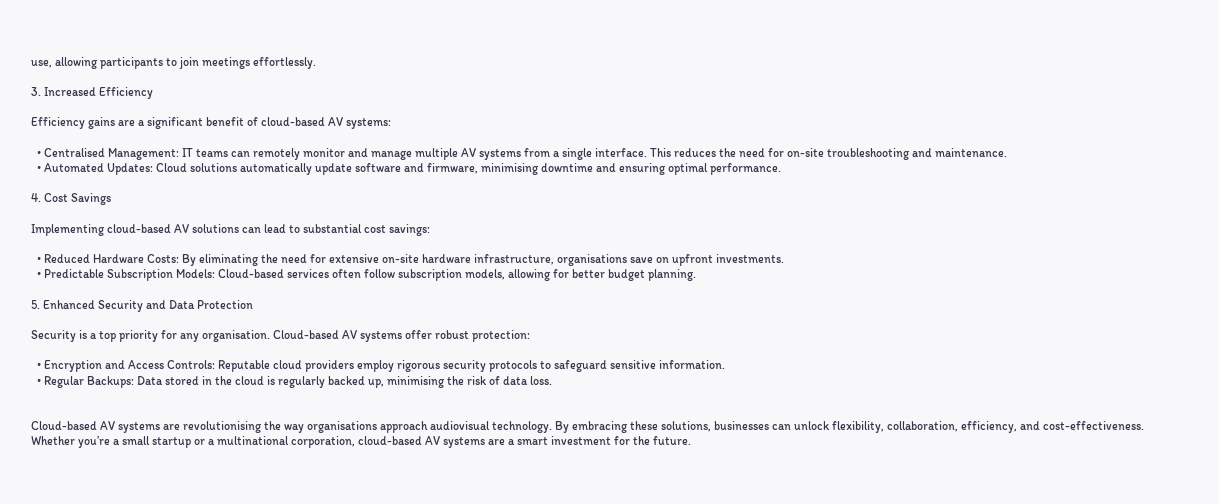use, allowing participants to join meetings effortlessly.

3. Increased Efficiency

Efficiency gains are a significant benefit of cloud-based AV systems:

  • Centralised Management: IT teams can remotely monitor and manage multiple AV systems from a single interface. This reduces the need for on-site troubleshooting and maintenance.
  • Automated Updates: Cloud solutions automatically update software and firmware, minimising downtime and ensuring optimal performance.

4. Cost Savings

Implementing cloud-based AV solutions can lead to substantial cost savings:

  • Reduced Hardware Costs: By eliminating the need for extensive on-site hardware infrastructure, organisations save on upfront investments.
  • Predictable Subscription Models: Cloud-based services often follow subscription models, allowing for better budget planning.

5. Enhanced Security and Data Protection

Security is a top priority for any organisation. Cloud-based AV systems offer robust protection:

  • Encryption and Access Controls: Reputable cloud providers employ rigorous security protocols to safeguard sensitive information.
  • Regular Backups: Data stored in the cloud is regularly backed up, minimising the risk of data loss.


Cloud-based AV systems are revolutionising the way organisations approach audiovisual technology. By embracing these solutions, businesses can unlock flexibility, collaboration, efficiency, and cost-effectiveness. Whether you’re a small startup or a multinational corporation, cloud-based AV systems are a smart investment for the future.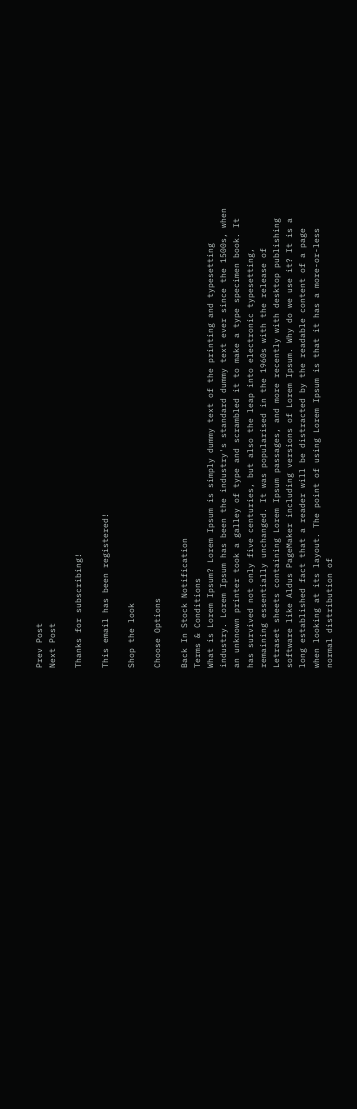Prev Post
Next Post

Thanks for subscribing!

This email has been registered!

Shop the look

Choose Options

Back In Stock Notification
Terms & Conditions
What is Lorem Ipsum? Lorem Ipsum is simply dummy text of the printing and typesetting industry. Lorem Ipsum has been the industry's standard dummy text ever since the 1500s, when an unknown printer took a galley of type and scrambled it to make a type specimen book. It has survived not only five centuries, but also the leap into electronic typesetting, remaining essentially unchanged. It was popularised in the 1960s with the release of Letraset sheets containing Lorem Ipsum passages, and more recently with desktop publishing software like Aldus PageMaker including versions of Lorem Ipsum. Why do we use it? It is a long established fact that a reader will be distracted by the readable content of a page when looking at its layout. The point of using Lorem Ipsum is that it has a more-or-less normal distribution of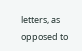letters, as opposed to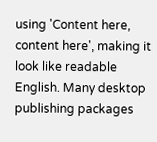using 'Content here, content here', making it look like readable English. Many desktop publishing packages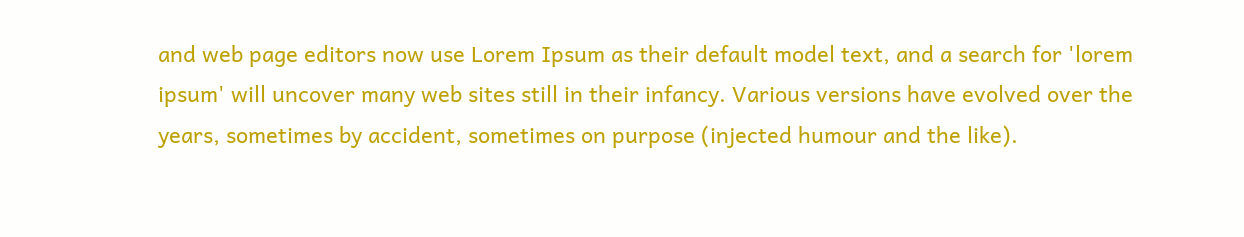and web page editors now use Lorem Ipsum as their default model text, and a search for 'lorem ipsum' will uncover many web sites still in their infancy. Various versions have evolved over the years, sometimes by accident, sometimes on purpose (injected humour and the like).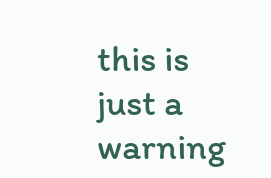this is just a warning